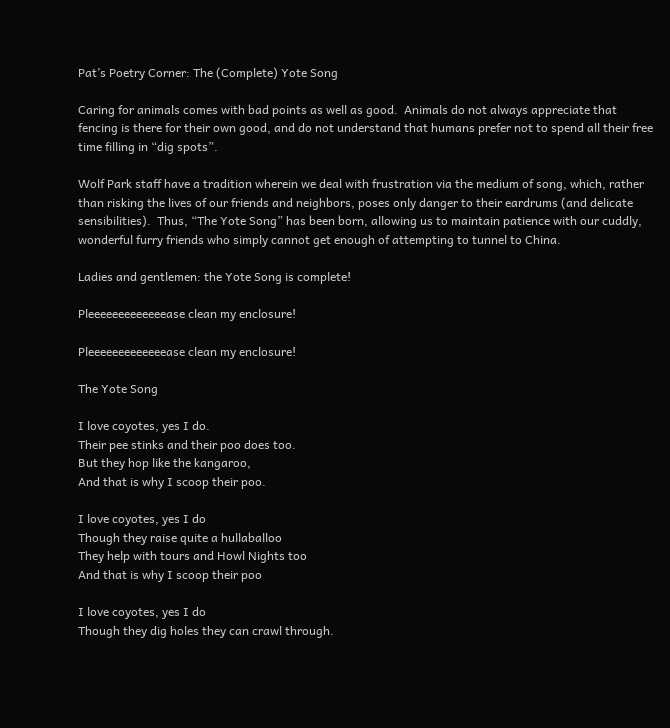Pat’s Poetry Corner: The (Complete) Yote Song

Caring for animals comes with bad points as well as good.  Animals do not always appreciate that fencing is there for their own good, and do not understand that humans prefer not to spend all their free time filling in “dig spots”.

Wolf Park staff have a tradition wherein we deal with frustration via the medium of song, which, rather than risking the lives of our friends and neighbors, poses only danger to their eardrums (and delicate sensibilities).  Thus, “The Yote Song” has been born, allowing us to maintain patience with our cuddly, wonderful furry friends who simply cannot get enough of attempting to tunnel to China.

Ladies and gentlemen: the Yote Song is complete!

Pleeeeeeeeeeeeease clean my enclosure!

Pleeeeeeeeeeeeease clean my enclosure!

The Yote Song

I love coyotes, yes I do.
Their pee stinks and their poo does too.
But they hop like the kangaroo,
And that is why I scoop their poo.

I love coyotes, yes I do
Though they raise quite a hullaballoo
They help with tours and Howl Nights too
And that is why I scoop their poo

I love coyotes, yes I do
Though they dig holes they can crawl through.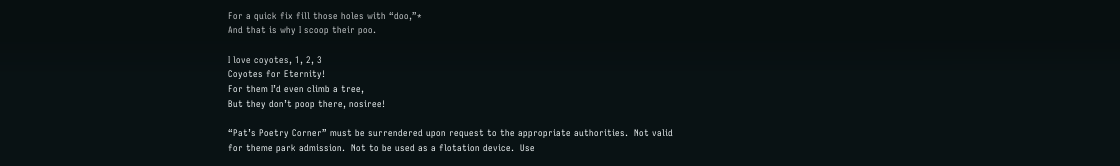For a quick fix fill those holes with “doo,”*
And that is why I scoop their poo.

I love coyotes, 1, 2, 3
Coyotes for Eternity!
For them I’d even climb a tree,
But they don’t poop there, nosiree!

“Pat’s Poetry Corner” must be surrendered upon request to the appropriate authorities.  Not valid for theme park admission.  Not to be used as a flotation device.  Use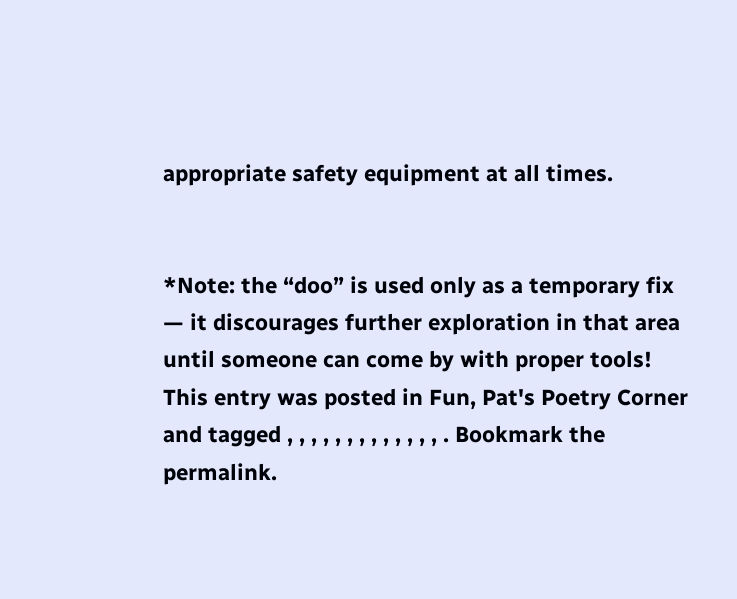appropriate safety equipment at all times.


*Note: the “doo” is used only as a temporary fix — it discourages further exploration in that area until someone can come by with proper tools!
This entry was posted in Fun, Pat's Poetry Corner and tagged , , , , , , , , , , , , , . Bookmark the permalink.